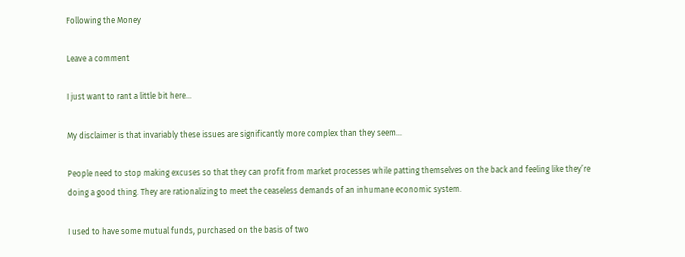Following the Money

Leave a comment

I just want to rant a little bit here…

My disclaimer is that invariably these issues are significantly more complex than they seem…

People need to stop making excuses so that they can profit from market processes while patting themselves on the back and feeling like they’re doing a good thing. They are rationalizing to meet the ceaseless demands of an inhumane economic system.

I used to have some mutual funds, purchased on the basis of two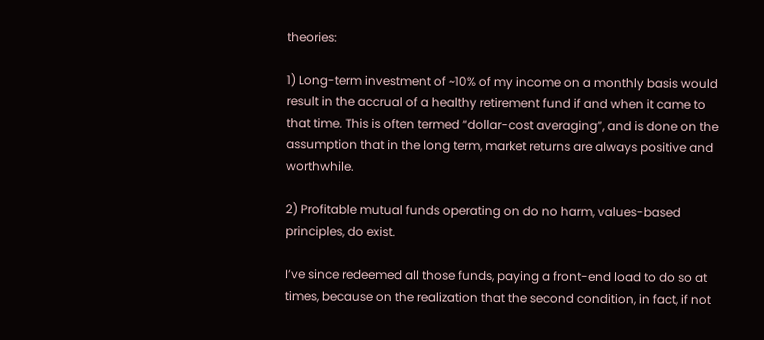theories:

1) Long-term investment of ~10% of my income on a monthly basis would result in the accrual of a healthy retirement fund if and when it came to that time. This is often termed “dollar-cost averaging”, and is done on the assumption that in the long term, market returns are always positive and worthwhile.

2) Profitable mutual funds operating on do no harm, values-based principles, do exist.

I’ve since redeemed all those funds, paying a front-end load to do so at times, because on the realization that the second condition, in fact, if not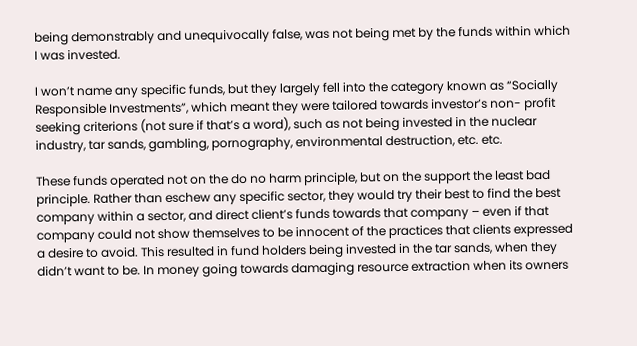being demonstrably and unequivocally false, was not being met by the funds within which I was invested.

I won’t name any specific funds, but they largely fell into the category known as “Socially Responsible Investments”, which meant they were tailored towards investor’s non- profit seeking criterions (not sure if that’s a word), such as not being invested in the nuclear industry, tar sands, gambling, pornography, environmental destruction, etc. etc.

These funds operated not on the do no harm principle, but on the support the least bad principle. Rather than eschew any specific sector, they would try their best to find the best company within a sector, and direct client’s funds towards that company – even if that company could not show themselves to be innocent of the practices that clients expressed a desire to avoid. This resulted in fund holders being invested in the tar sands, when they didn’t want to be. In money going towards damaging resource extraction when its owners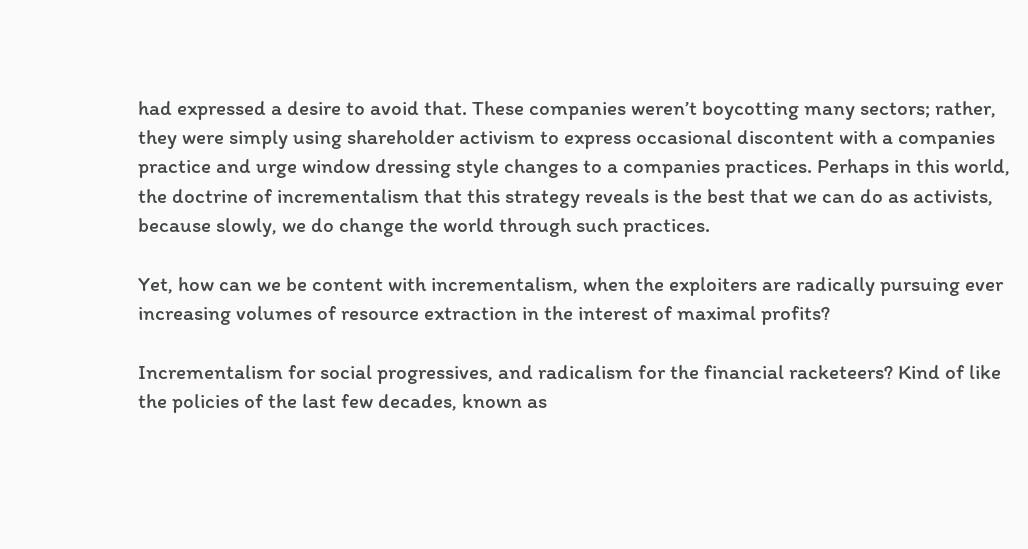had expressed a desire to avoid that. These companies weren’t boycotting many sectors; rather, they were simply using shareholder activism to express occasional discontent with a companies practice and urge window dressing style changes to a companies practices. Perhaps in this world, the doctrine of incrementalism that this strategy reveals is the best that we can do as activists, because slowly, we do change the world through such practices.

Yet, how can we be content with incrementalism, when the exploiters are radically pursuing ever increasing volumes of resource extraction in the interest of maximal profits?

Incrementalism for social progressives, and radicalism for the financial racketeers? Kind of like the policies of the last few decades, known as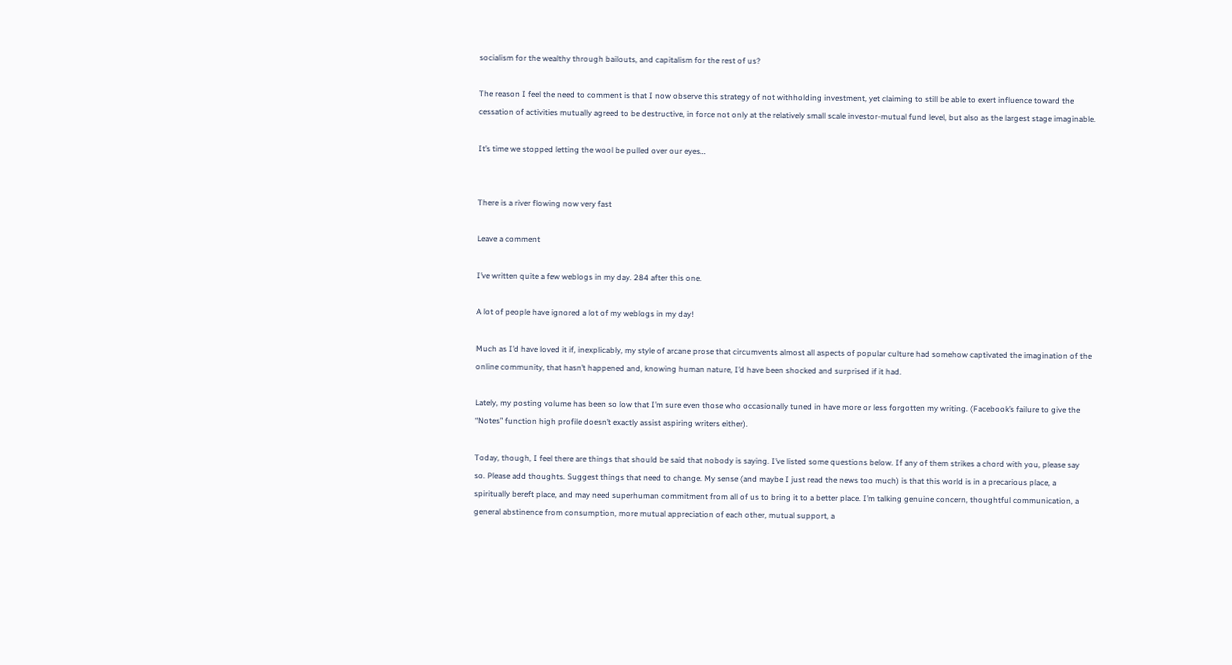socialism for the wealthy through bailouts, and capitalism for the rest of us?

The reason I feel the need to comment is that I now observe this strategy of not withholding investment, yet claiming to still be able to exert influence toward the cessation of activities mutually agreed to be destructive, in force not only at the relatively small scale investor-mutual fund level, but also as the largest stage imaginable.

It’s time we stopped letting the wool be pulled over our eyes…


There is a river flowing now very fast

Leave a comment

I’ve written quite a few weblogs in my day. 284 after this one.

A lot of people have ignored a lot of my weblogs in my day!

Much as I’d have loved it if, inexplicably, my style of arcane prose that circumvents almost all aspects of popular culture had somehow captivated the imagination of the online community, that hasn’t happened and, knowing human nature, I’d have been shocked and surprised if it had.

Lately, my posting volume has been so low that I’m sure even those who occasionally tuned in have more or less forgotten my writing. (Facebook’s failure to give the “Notes” function high profile doesn’t exactly assist aspiring writers either).

Today, though, I feel there are things that should be said that nobody is saying. I’ve listed some questions below. If any of them strikes a chord with you, please say so. Please add thoughts. Suggest things that need to change. My sense (and maybe I just read the news too much) is that this world is in a precarious place, a spiritually bereft place, and may need superhuman commitment from all of us to bring it to a better place. I’m talking genuine concern, thoughtful communication, a general abstinence from consumption, more mutual appreciation of each other, mutual support, a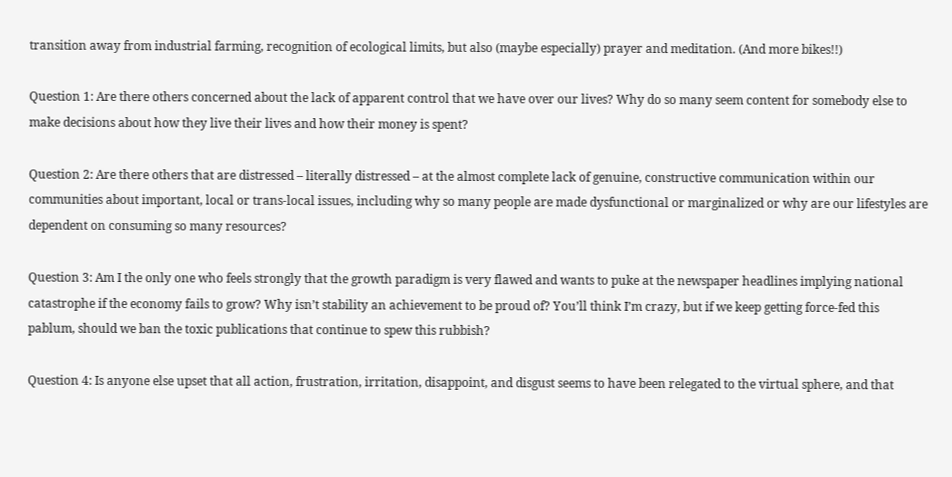transition away from industrial farming, recognition of ecological limits, but also (maybe especially) prayer and meditation. (And more bikes!!)

Question 1: Are there others concerned about the lack of apparent control that we have over our lives? Why do so many seem content for somebody else to make decisions about how they live their lives and how their money is spent?

Question 2: Are there others that are distressed – literally distressed – at the almost complete lack of genuine, constructive communication within our communities about important, local or trans-local issues, including why so many people are made dysfunctional or marginalized or why are our lifestyles are dependent on consuming so many resources?

Question 3: Am I the only one who feels strongly that the growth paradigm is very flawed and wants to puke at the newspaper headlines implying national catastrophe if the economy fails to grow? Why isn’t stability an achievement to be proud of? You’ll think I’m crazy, but if we keep getting force-fed this pablum, should we ban the toxic publications that continue to spew this rubbish?

Question 4: Is anyone else upset that all action, frustration, irritation, disappoint, and disgust seems to have been relegated to the virtual sphere, and that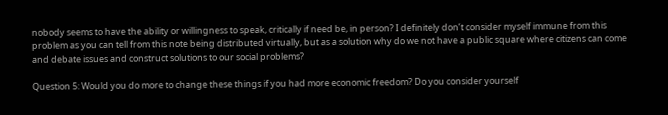nobody seems to have the ability or willingness to speak, critically if need be, in person? I definitely don’t consider myself immune from this problem as you can tell from this note being distributed virtually, but as a solution why do we not have a public square where citizens can come and debate issues and construct solutions to our social problems?

Question 5: Would you do more to change these things if you had more economic freedom? Do you consider yourself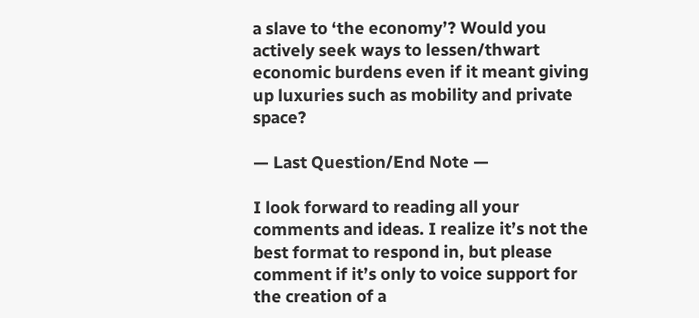a slave to ‘the economy’? Would you actively seek ways to lessen/thwart economic burdens even if it meant giving up luxuries such as mobility and private space?

— Last Question/End Note —

I look forward to reading all your comments and ideas. I realize it’s not the best format to respond in, but please comment if it’s only to voice support for the creation of a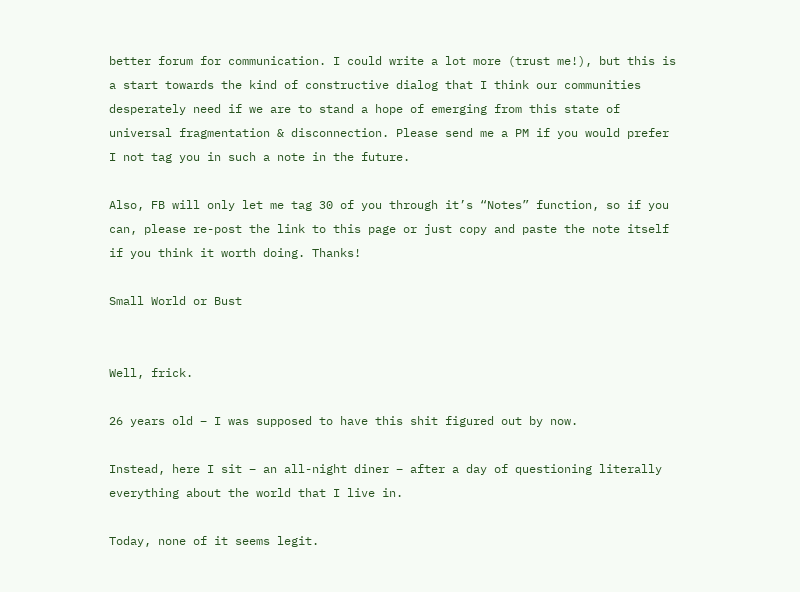better forum for communication. I could write a lot more (trust me!), but this is a start towards the kind of constructive dialog that I think our communities desperately need if we are to stand a hope of emerging from this state of universal fragmentation & disconnection. Please send me a PM if you would prefer I not tag you in such a note in the future.

Also, FB will only let me tag 30 of you through it’s “Notes” function, so if you can, please re-post the link to this page or just copy and paste the note itself if you think it worth doing. Thanks!

Small World or Bust


Well, frick.

26 years old – I was supposed to have this shit figured out by now.

Instead, here I sit – an all-night diner – after a day of questioning literally everything about the world that I live in.

Today, none of it seems legit.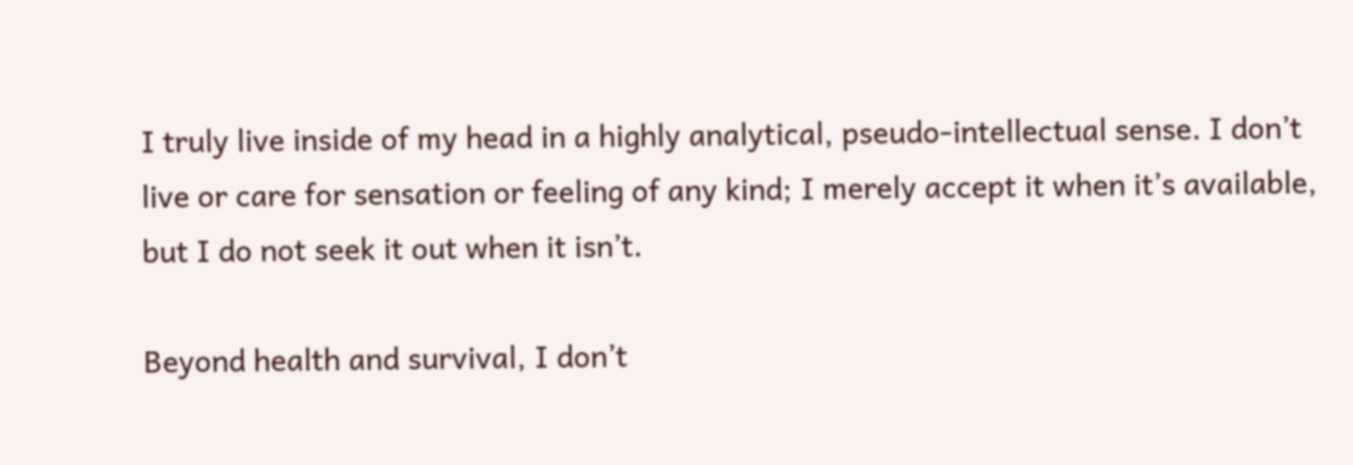I truly live inside of my head in a highly analytical, pseudo-intellectual sense. I don’t live or care for sensation or feeling of any kind; I merely accept it when it’s available, but I do not seek it out when it isn’t.

Beyond health and survival, I don’t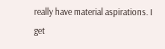really have material aspirations. I get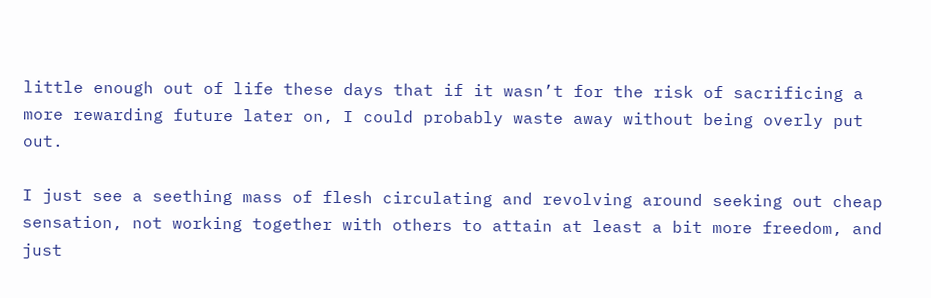little enough out of life these days that if it wasn’t for the risk of sacrificing a more rewarding future later on, I could probably waste away without being overly put out.

I just see a seething mass of flesh circulating and revolving around seeking out cheap sensation, not working together with others to attain at least a bit more freedom, and just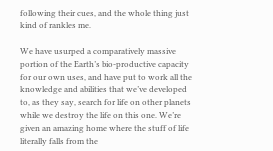following their cues, and the whole thing just kind of rankles me.

We have usurped a comparatively massive portion of the Earth’s bio-productive capacity for our own uses, and have put to work all the knowledge and abilities that we’ve developed to, as they say, search for life on other planets while we destroy the life on this one. We’re given an amazing home where the stuff of life literally falls from the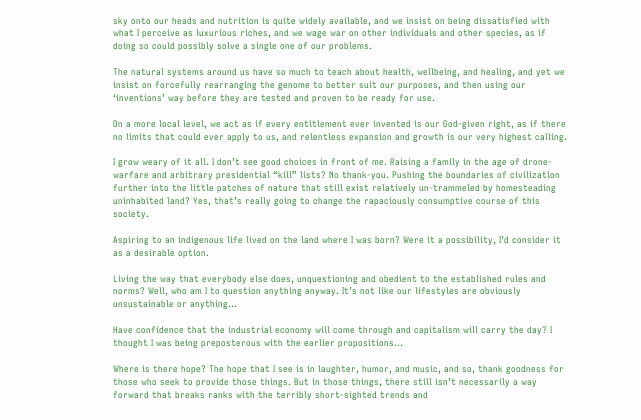sky onto our heads and nutrition is quite widely available, and we insist on being dissatisfied with what I perceive as luxurious riches, and we wage war on other individuals and other species, as if doing so could possibly solve a single one of our problems.

The natural systems around us have so much to teach about health, wellbeing, and healing, and yet we insist on forcefully rearranging the genome to better suit our purposes, and then using our ‘inventions’ way before they are tested and proven to be ready for use.

On a more local level, we act as if every entitlement ever invented is our God-given right, as if there no limits that could ever apply to us, and relentless expansion and growth is our very highest calling.

I grow weary of it all. I don’t see good choices in front of me. Raising a family in the age of drone-warfare and arbitrary presidential “kill” lists? No thank-you. Pushing the boundaries of civilization further into the little patches of nature that still exist relatively un-trammeled by homesteading uninhabited land? Yes, that’s really going to change the rapaciously consumptive course of this society.

Aspiring to an indigenous life lived on the land where I was born? Were it a possibility, I’d consider it as a desirable option.

Living the way that everybody else does, unquestioning and obedient to the established rules and norms? Well, who am I to question anything anyway. It’s not like our lifestyles are obviously unsustainable or anything…

Have confidence that the industrial economy will come through and capitalism will carry the day? I thought I was being preposterous with the earlier propositions…

Where is there hope? The hope that I see is in laughter, humor, and music, and so, thank goodness for those who seek to provide those things. But in those things, there still isn’t necessarily a way forward that breaks ranks with the terribly short-sighted trends and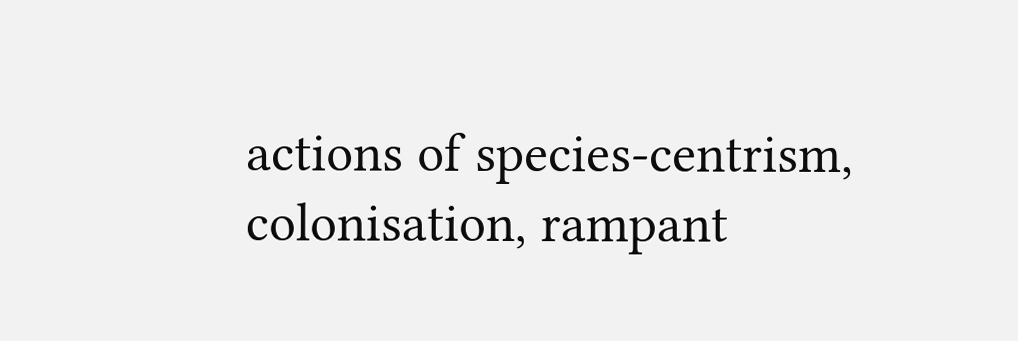actions of species-centrism, colonisation, rampant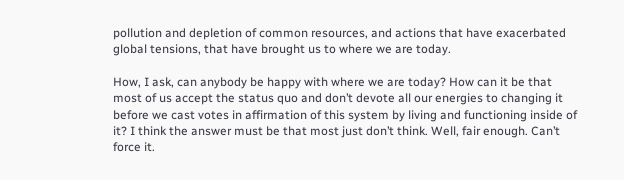pollution and depletion of common resources, and actions that have exacerbated global tensions, that have brought us to where we are today.

How, I ask, can anybody be happy with where we are today? How can it be that most of us accept the status quo and don’t devote all our energies to changing it before we cast votes in affirmation of this system by living and functioning inside of it? I think the answer must be that most just don’t think. Well, fair enough. Can’t force it.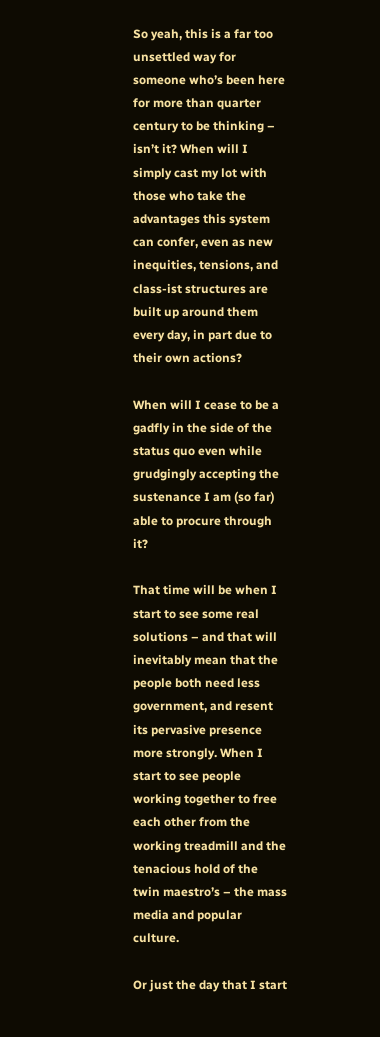So yeah, this is a far too unsettled way for someone who’s been here for more than quarter century to be thinking – isn’t it? When will I simply cast my lot with those who take the advantages this system can confer, even as new inequities, tensions, and class-ist structures are built up around them every day, in part due to their own actions?

When will I cease to be a gadfly in the side of the status quo even while grudgingly accepting the sustenance I am (so far) able to procure through it?

That time will be when I start to see some real solutions – and that will inevitably mean that the people both need less government, and resent its pervasive presence more strongly. When I start to see people working together to free each other from the working treadmill and the tenacious hold of the twin maestro’s – the mass media and popular culture.

Or just the day that I start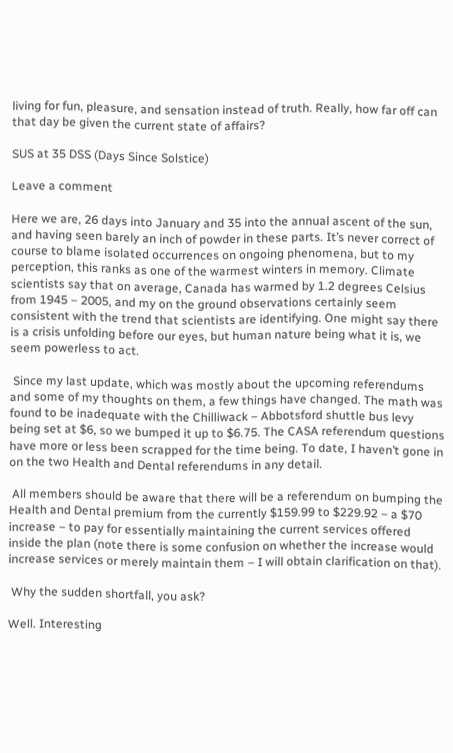living for fun, pleasure, and sensation instead of truth. Really, how far off can that day be given the current state of affairs?

SUS at 35 DSS (Days Since Solstice)

Leave a comment

Here we are, 26 days into January and 35 into the annual ascent of the sun, and having seen barely an inch of powder in these parts. It’s never correct of course to blame isolated occurrences on ongoing phenomena, but to my perception, this ranks as one of the warmest winters in memory. Climate scientists say that on average, Canada has warmed by 1.2 degrees Celsius from 1945 – 2005, and my on the ground observations certainly seem consistent with the trend that scientists are identifying. One might say there is a crisis unfolding before our eyes, but human nature being what it is, we seem powerless to act.

 Since my last update, which was mostly about the upcoming referendums and some of my thoughts on them, a few things have changed. The math was found to be inadequate with the Chilliwack – Abbotsford shuttle bus levy being set at $6, so we bumped it up to $6.75. The CASA referendum questions have more or less been scrapped for the time being. To date, I haven’t gone in on the two Health and Dental referendums in any detail.

 All members should be aware that there will be a referendum on bumping the Health and Dental premium from the currently $159.99 to $229.92 – a $70 increase – to pay for essentially maintaining the current services offered inside the plan (note there is some confusion on whether the increase would increase services or merely maintain them – I will obtain clarification on that).

 Why the sudden shortfall, you ask?

Well. Interesting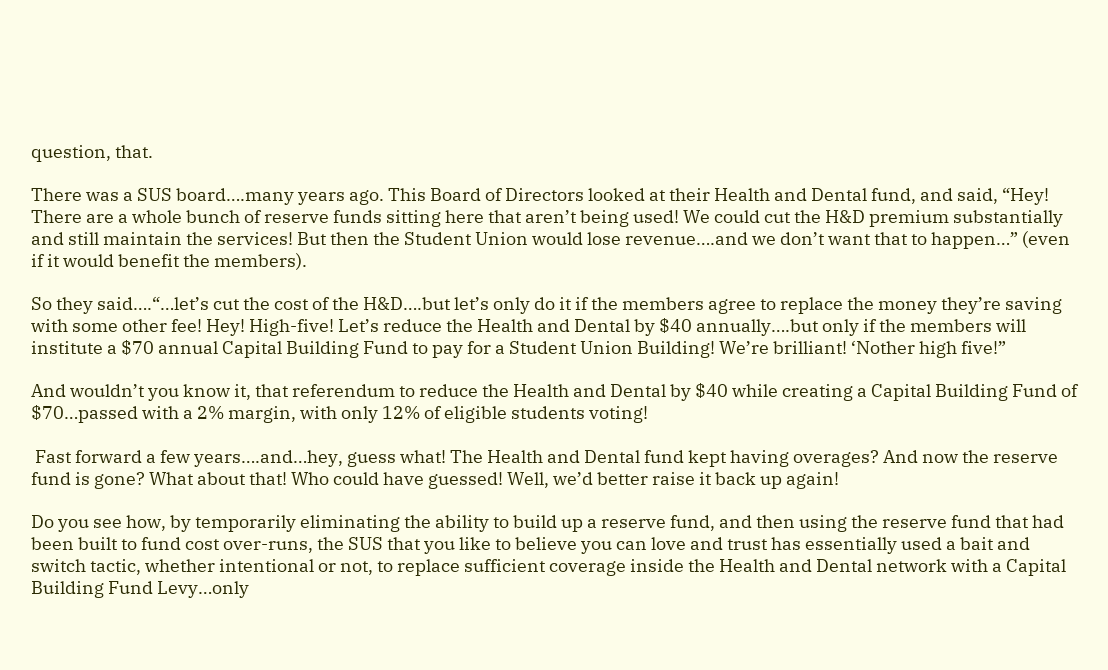question, that.

There was a SUS board….many years ago. This Board of Directors looked at their Health and Dental fund, and said, “Hey! There are a whole bunch of reserve funds sitting here that aren’t being used! We could cut the H&D premium substantially and still maintain the services! But then the Student Union would lose revenue….and we don’t want that to happen…” (even if it would benefit the members).

So they said….“…let’s cut the cost of the H&D….but let’s only do it if the members agree to replace the money they’re saving with some other fee! Hey! High-five! Let’s reduce the Health and Dental by $40 annually….but only if the members will institute a $70 annual Capital Building Fund to pay for a Student Union Building! We’re brilliant! ‘Nother high five!”

And wouldn’t you know it, that referendum to reduce the Health and Dental by $40 while creating a Capital Building Fund of $70…passed with a 2% margin, with only 12% of eligible students voting!

 Fast forward a few years….and…hey, guess what! The Health and Dental fund kept having overages? And now the reserve fund is gone? What about that! Who could have guessed! Well, we’d better raise it back up again!

Do you see how, by temporarily eliminating the ability to build up a reserve fund, and then using the reserve fund that had been built to fund cost over-runs, the SUS that you like to believe you can love and trust has essentially used a bait and switch tactic, whether intentional or not, to replace sufficient coverage inside the Health and Dental network with a Capital Building Fund Levy…only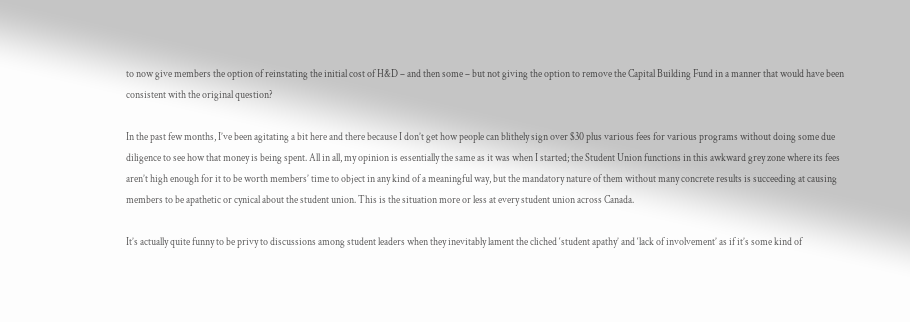to now give members the option of reinstating the initial cost of H&D – and then some – but not giving the option to remove the Capital Building Fund in a manner that would have been consistent with the original question?

In the past few months, I’ve been agitating a bit here and there because I don’t get how people can blithely sign over $30 plus various fees for various programs without doing some due diligence to see how that money is being spent. All in all, my opinion is essentially the same as it was when I started; the Student Union functions in this awkward grey zone where its fees aren’t high enough for it to be worth members’ time to object in any kind of a meaningful way, but the mandatory nature of them without many concrete results is succeeding at causing members to be apathetic or cynical about the student union. This is the situation more or less at every student union across Canada.

It’s actually quite funny to be privy to discussions among student leaders when they inevitably lament the cliched ‘student apathy’ and ‘lack of involvement’ as if it’s some kind of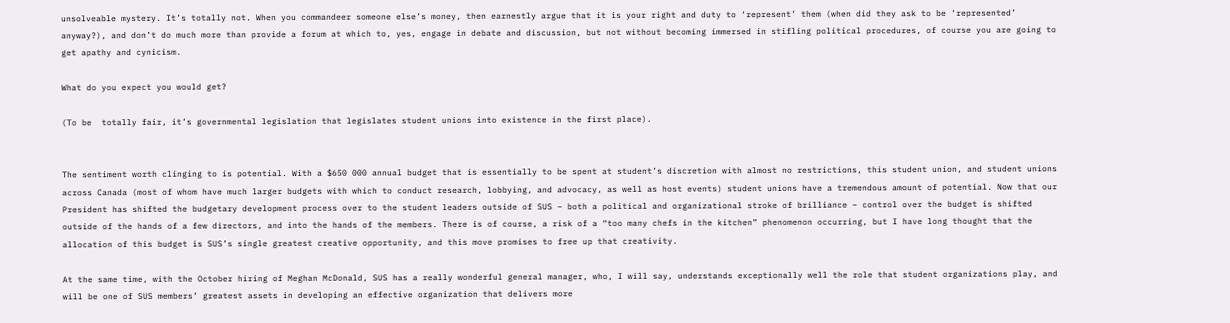unsolveable mystery. It’s totally not. When you commandeer someone else’s money, then earnestly argue that it is your right and duty to ‘represent’ them (when did they ask to be ‘represented’ anyway?), and don’t do much more than provide a forum at which to, yes, engage in debate and discussion, but not without becoming immersed in stifling political procedures, of course you are going to get apathy and cynicism.

What do you expect you would get?

(To be  totally fair, it’s governmental legislation that legislates student unions into existence in the first place).


The sentiment worth clinging to is potential. With a $650 000 annual budget that is essentially to be spent at student’s discretion with almost no restrictions, this student union, and student unions across Canada (most of whom have much larger budgets with which to conduct research, lobbying, and advocacy, as well as host events) student unions have a tremendous amount of potential. Now that our President has shifted the budgetary development process over to the student leaders outside of SUS – both a political and organizational stroke of brilliance – control over the budget is shifted outside of the hands of a few directors, and into the hands of the members. There is of course, a risk of a “too many chefs in the kitchen” phenomenon occurring, but I have long thought that the allocation of this budget is SUS’s single greatest creative opportunity, and this move promises to free up that creativity.

At the same time, with the October hiring of Meghan McDonald, SUS has a really wonderful general manager, who, I will say, understands exceptionally well the role that student organizations play, and will be one of SUS members’ greatest assets in developing an effective organization that delivers more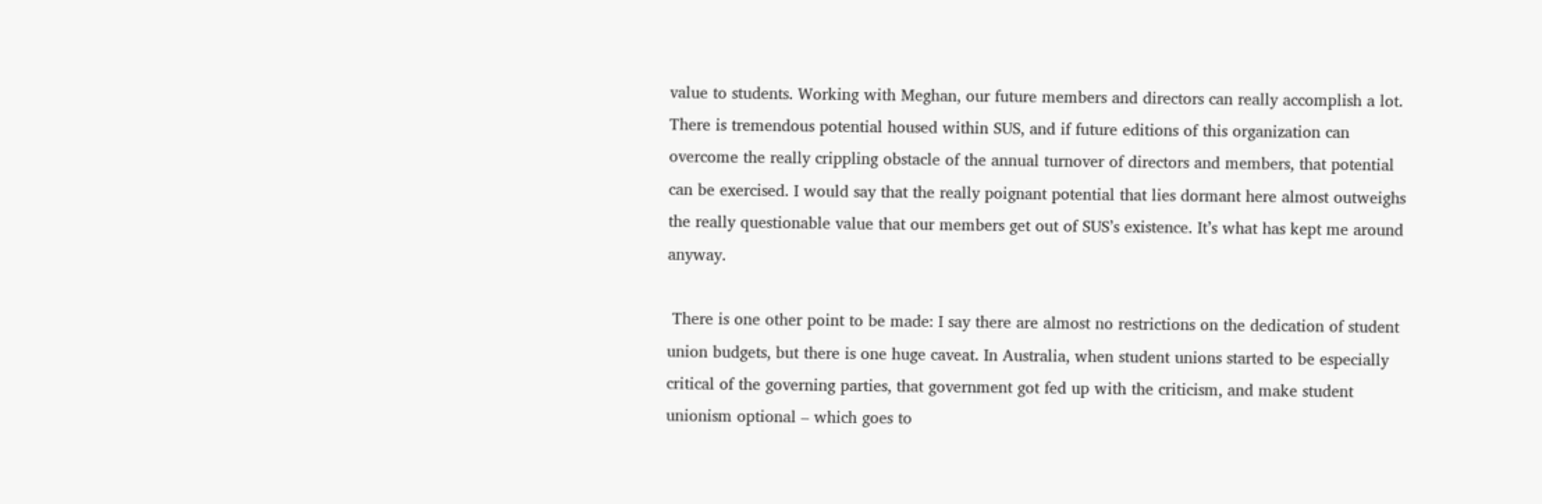value to students. Working with Meghan, our future members and directors can really accomplish a lot. There is tremendous potential housed within SUS, and if future editions of this organization can overcome the really crippling obstacle of the annual turnover of directors and members, that potential can be exercised. I would say that the really poignant potential that lies dormant here almost outweighs the really questionable value that our members get out of SUS’s existence. It’s what has kept me around anyway.

 There is one other point to be made: I say there are almost no restrictions on the dedication of student union budgets, but there is one huge caveat. In Australia, when student unions started to be especially critical of the governing parties, that government got fed up with the criticism, and make student unionism optional – which goes to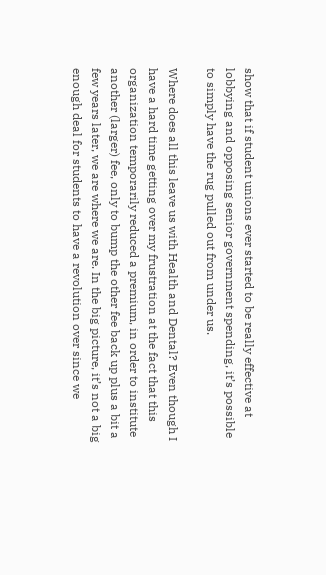show that if student unions ever started to be really effective at lobbying and opposing senior government spending, it’s possible to simply have the rug pulled out from under us.

Where does all this leave us with Health and Dental? Even though I have a hard time getting over my frustration at the fact that this organization temporarily reduced a premium, in order to institute another (larger) fee, only to bump the other fee back up plus a bit a few years later, we are where we are. In the big picture, it’s not a big enough deal for students to have a revolution over since we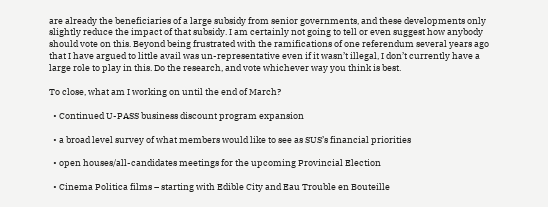are already the beneficiaries of a large subsidy from senior governments, and these developments only slightly reduce the impact of that subsidy. I am certainly not going to tell or even suggest how anybody should vote on this. Beyond being frustrated with the ramifications of one referendum several years ago that I have argued to little avail was un-representative even if it wasn’t illegal, I don’t currently have a large role to play in this. Do the research, and vote whichever way you think is best.

To close, what am I working on until the end of March?

  • Continued U-PASS business discount program expansion

  • a broad level survey of what members would like to see as SUS’s financial priorities

  • open houses/all-candidates meetings for the upcoming Provincial Election

  • Cinema Politica films – starting with Edible City and Eau Trouble en Bouteille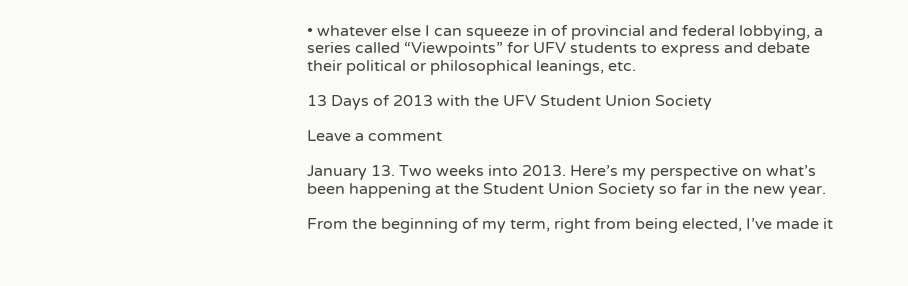• whatever else I can squeeze in of provincial and federal lobbying, a series called “Viewpoints” for UFV students to express and debate their political or philosophical leanings, etc.

13 Days of 2013 with the UFV Student Union Society

Leave a comment

January 13. Two weeks into 2013. Here’s my perspective on what’s been happening at the Student Union Society so far in the new year.

From the beginning of my term, right from being elected, I’ve made it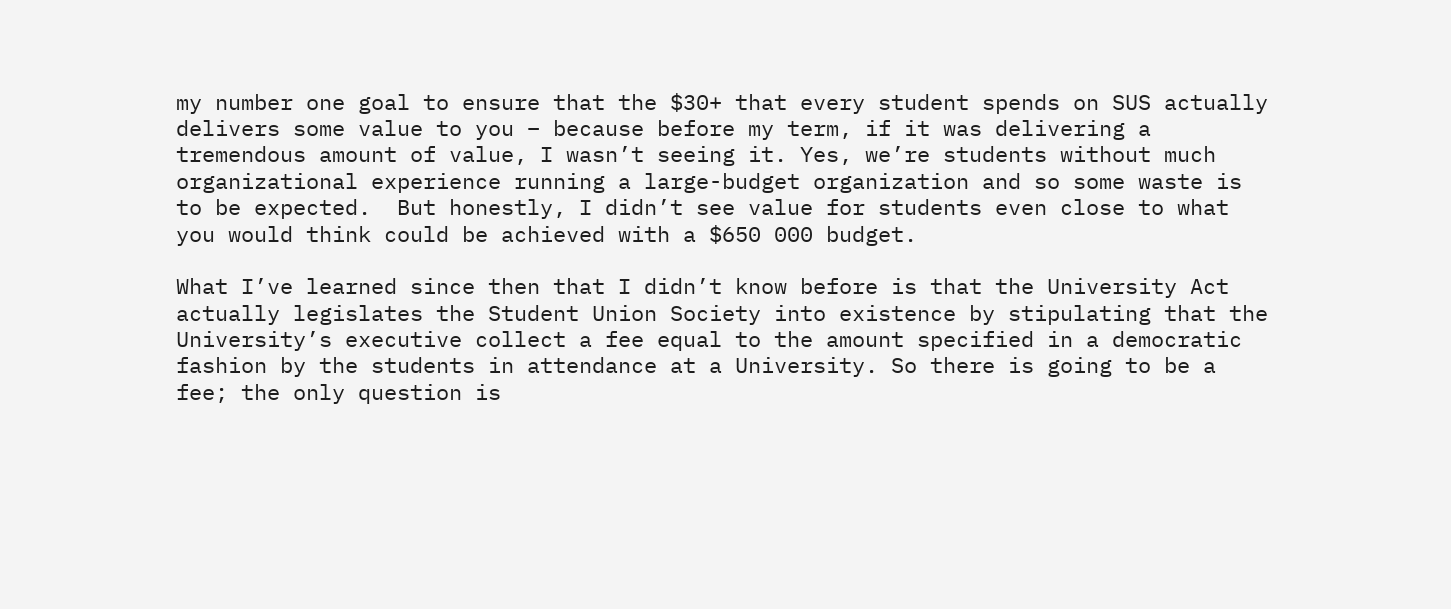my number one goal to ensure that the $30+ that every student spends on SUS actually delivers some value to you – because before my term, if it was delivering a tremendous amount of value, I wasn’t seeing it. Yes, we’re students without much organizational experience running a large-budget organization and so some waste is to be expected.  But honestly, I didn’t see value for students even close to what you would think could be achieved with a $650 000 budget.

What I’ve learned since then that I didn’t know before is that the University Act actually legislates the Student Union Society into existence by stipulating that the University’s executive collect a fee equal to the amount specified in a democratic fashion by the students in attendance at a University. So there is going to be a fee; the only question is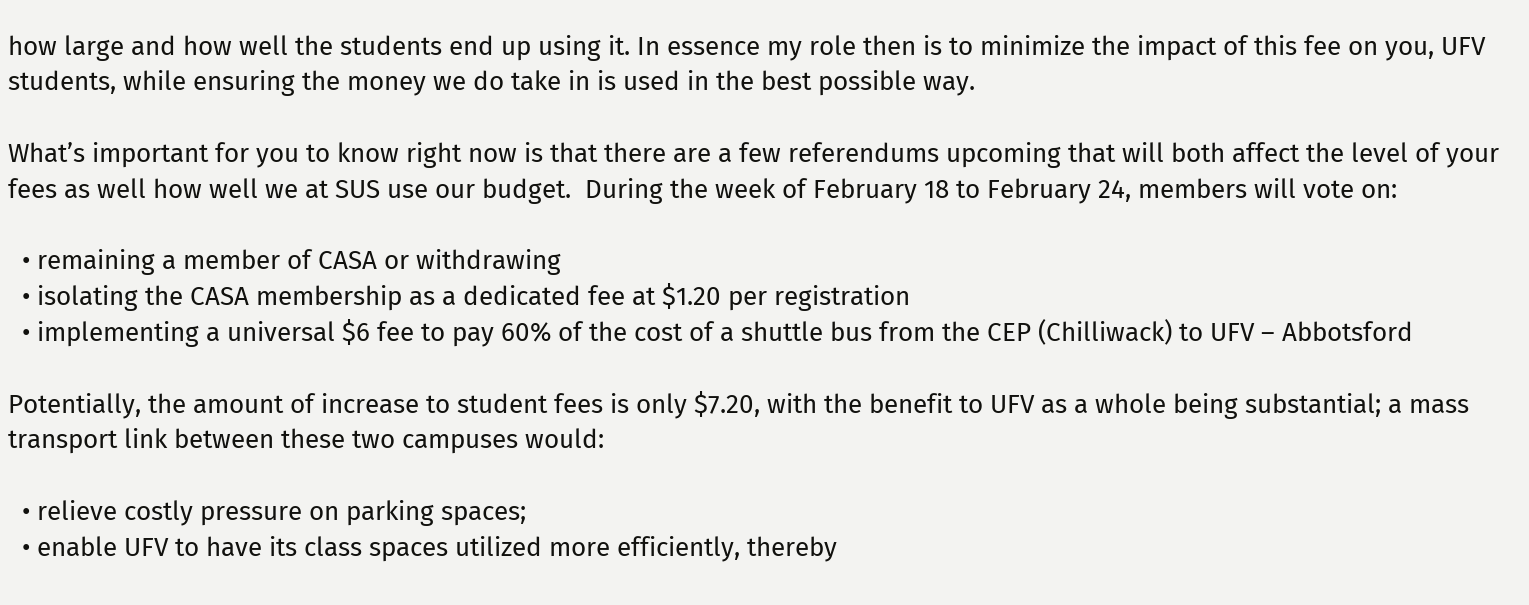how large and how well the students end up using it. In essence my role then is to minimize the impact of this fee on you, UFV students, while ensuring the money we do take in is used in the best possible way.

What’s important for you to know right now is that there are a few referendums upcoming that will both affect the level of your fees as well how well we at SUS use our budget.  During the week of February 18 to February 24, members will vote on:

  • remaining a member of CASA or withdrawing
  • isolating the CASA membership as a dedicated fee at $1.20 per registration
  • implementing a universal $6 fee to pay 60% of the cost of a shuttle bus from the CEP (Chilliwack) to UFV – Abbotsford

Potentially, the amount of increase to student fees is only $7.20, with the benefit to UFV as a whole being substantial; a mass transport link between these two campuses would:

  • relieve costly pressure on parking spaces;
  • enable UFV to have its class spaces utilized more efficiently, thereby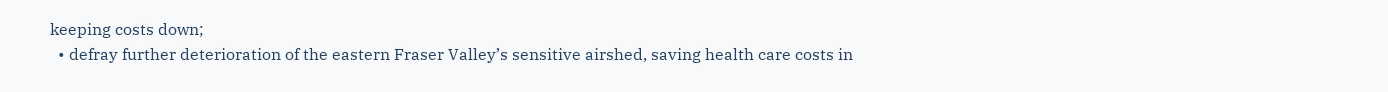keeping costs down;
  • defray further deterioration of the eastern Fraser Valley’s sensitive airshed, saving health care costs in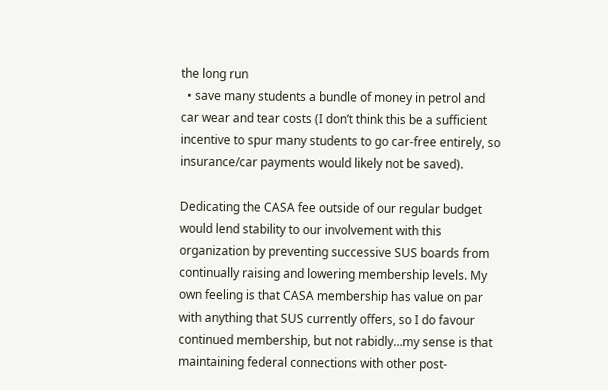the long run
  • save many students a bundle of money in petrol and car wear and tear costs (I don’t think this be a sufficient incentive to spur many students to go car-free entirely, so insurance/car payments would likely not be saved).

Dedicating the CASA fee outside of our regular budget would lend stability to our involvement with this organization by preventing successive SUS boards from continually raising and lowering membership levels. My own feeling is that CASA membership has value on par with anything that SUS currently offers, so I do favour continued membership, but not rabidly…my sense is that maintaining federal connections with other post-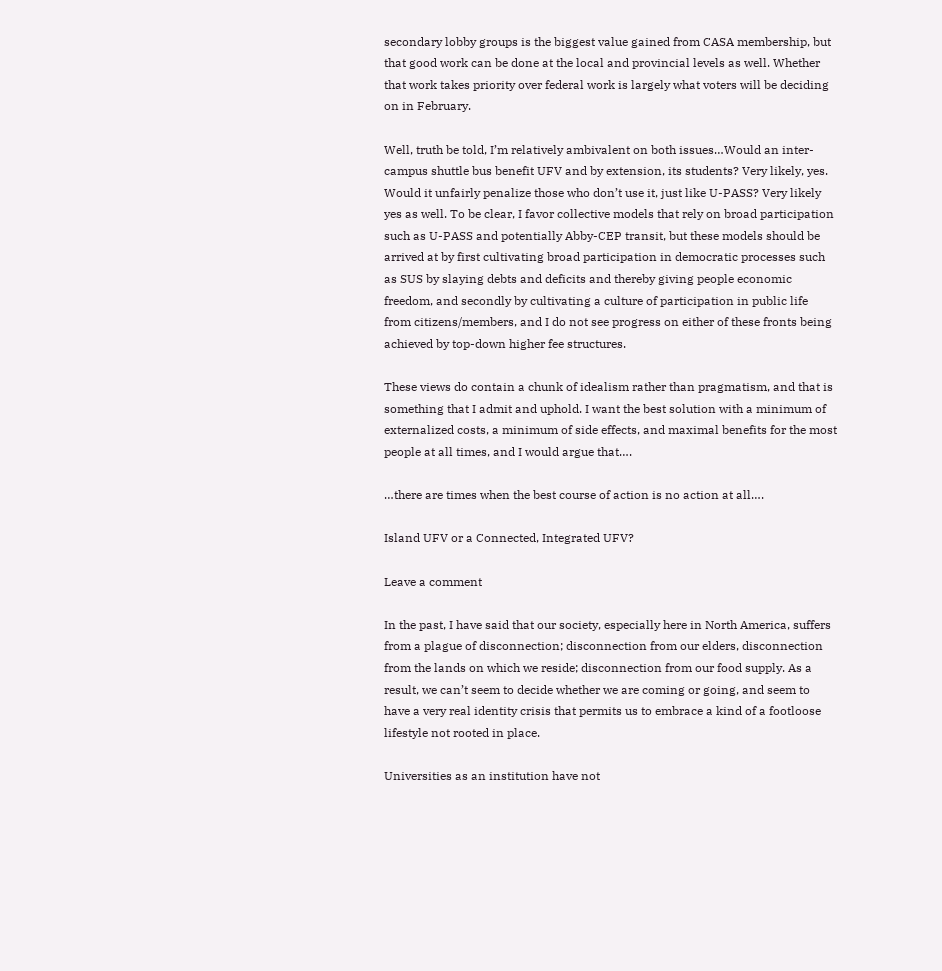secondary lobby groups is the biggest value gained from CASA membership, but that good work can be done at the local and provincial levels as well. Whether that work takes priority over federal work is largely what voters will be deciding on in February.

Well, truth be told, I’m relatively ambivalent on both issues…Would an inter-campus shuttle bus benefit UFV and by extension, its students? Very likely, yes. Would it unfairly penalize those who don’t use it, just like U-PASS? Very likely yes as well. To be clear, I favor collective models that rely on broad participation such as U-PASS and potentially Abby-CEP transit, but these models should be arrived at by first cultivating broad participation in democratic processes such as SUS by slaying debts and deficits and thereby giving people economic freedom, and secondly by cultivating a culture of participation in public life from citizens/members, and I do not see progress on either of these fronts being achieved by top-down higher fee structures.

These views do contain a chunk of idealism rather than pragmatism, and that is something that I admit and uphold. I want the best solution with a minimum of externalized costs, a minimum of side effects, and maximal benefits for the most people at all times, and I would argue that….

…there are times when the best course of action is no action at all….

Island UFV or a Connected, Integrated UFV?

Leave a comment

In the past, I have said that our society, especially here in North America, suffers from a plague of disconnection; disconnection from our elders, disconnection from the lands on which we reside; disconnection from our food supply. As a result, we can’t seem to decide whether we are coming or going, and seem to have a very real identity crisis that permits us to embrace a kind of a footloose lifestyle not rooted in place.

Universities as an institution have not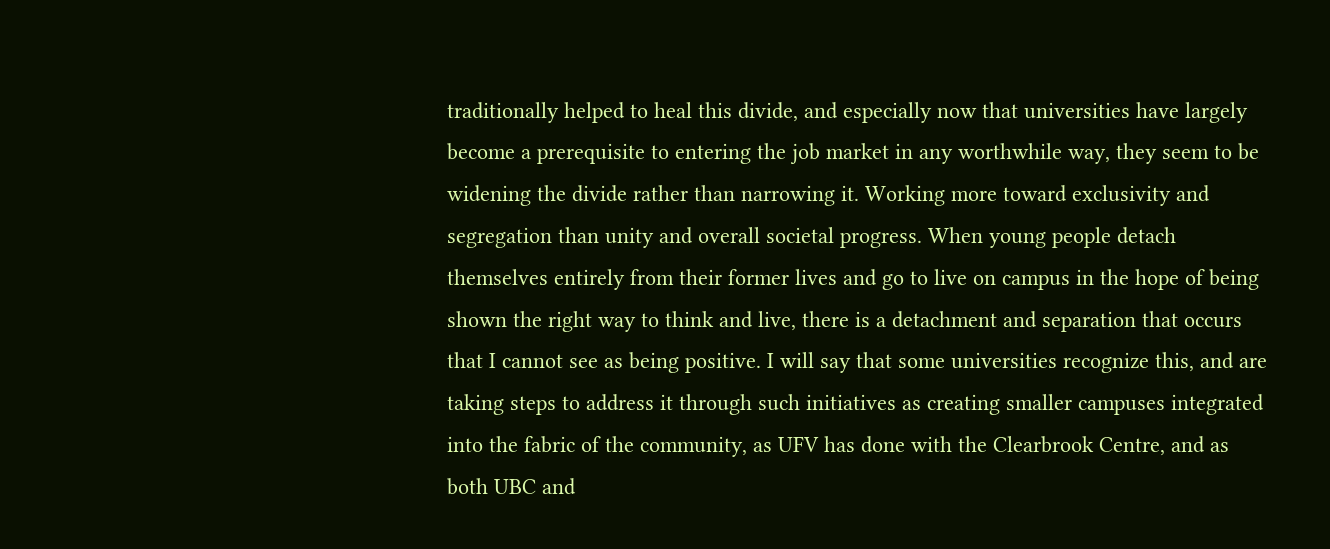traditionally helped to heal this divide, and especially now that universities have largely become a prerequisite to entering the job market in any worthwhile way, they seem to be widening the divide rather than narrowing it. Working more toward exclusivity and segregation than unity and overall societal progress. When young people detach themselves entirely from their former lives and go to live on campus in the hope of being shown the right way to think and live, there is a detachment and separation that occurs that I cannot see as being positive. I will say that some universities recognize this, and are taking steps to address it through such initiatives as creating smaller campuses integrated into the fabric of the community, as UFV has done with the Clearbrook Centre, and as both UBC and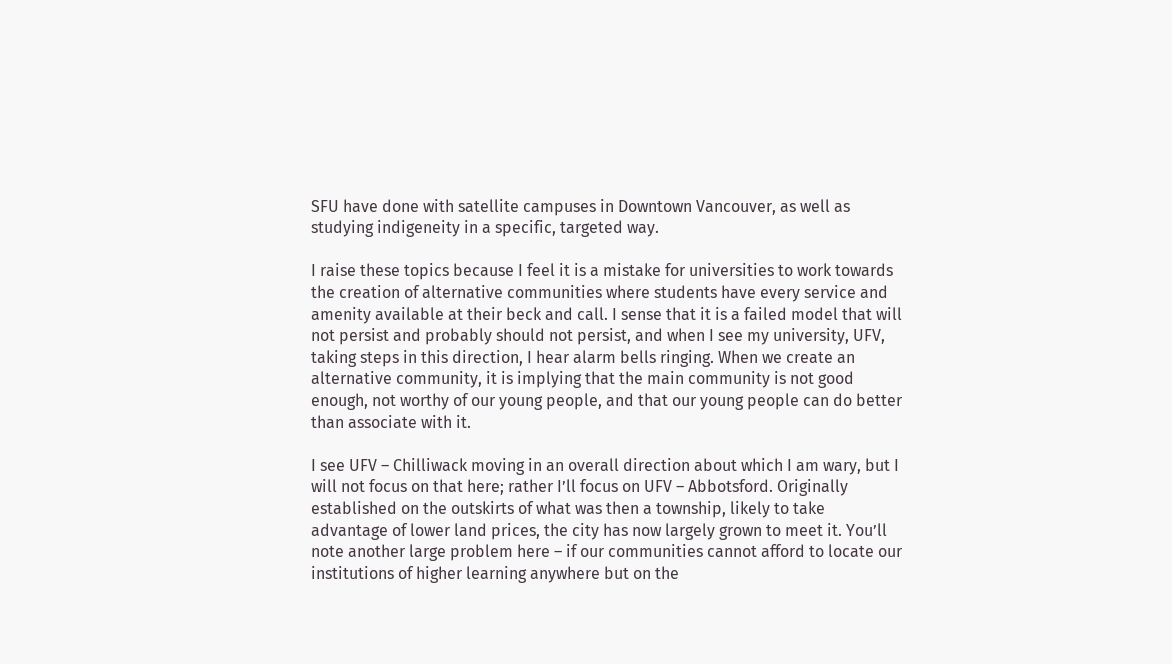SFU have done with satellite campuses in Downtown Vancouver, as well as studying indigeneity in a specific, targeted way.

I raise these topics because I feel it is a mistake for universities to work towards the creation of alternative communities where students have every service and amenity available at their beck and call. I sense that it is a failed model that will not persist and probably should not persist, and when I see my university, UFV, taking steps in this direction, I hear alarm bells ringing. When we create an alternative community, it is implying that the main community is not good enough, not worthy of our young people, and that our young people can do better than associate with it.

I see UFV – Chilliwack moving in an overall direction about which I am wary, but I will not focus on that here; rather I’ll focus on UFV – Abbotsford. Originally established on the outskirts of what was then a township, likely to take advantage of lower land prices, the city has now largely grown to meet it. You’ll note another large problem here – if our communities cannot afford to locate our institutions of higher learning anywhere but on the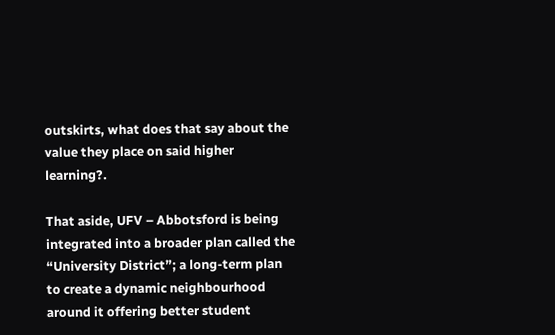outskirts, what does that say about the value they place on said higher learning?.

That aside, UFV – Abbotsford is being integrated into a broader plan called the “University District”; a long-term plan to create a dynamic neighbourhood around it offering better student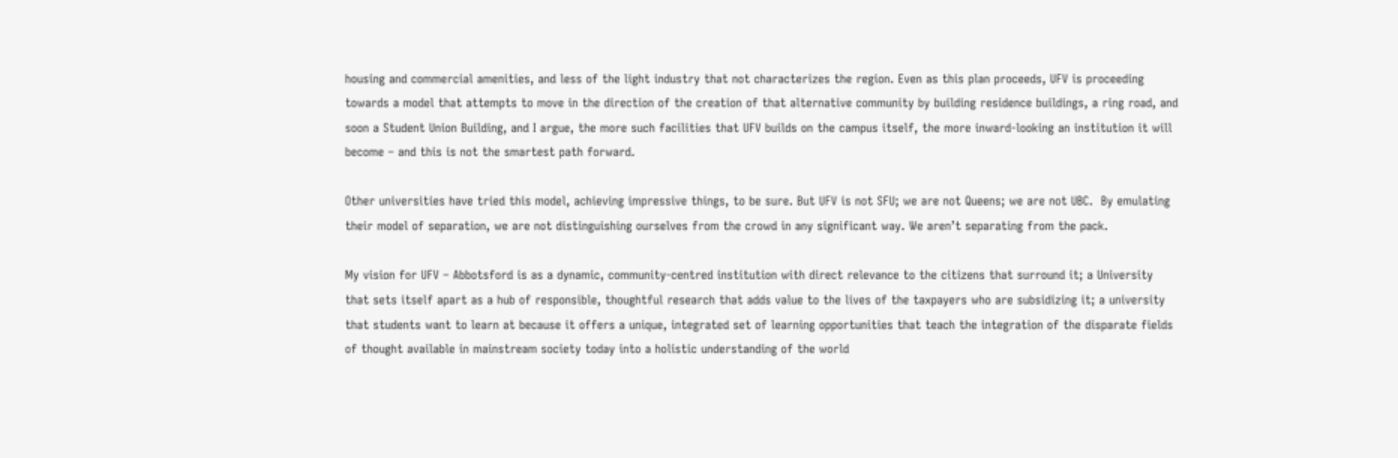housing and commercial amenities, and less of the light industry that not characterizes the region. Even as this plan proceeds, UFV is proceeding towards a model that attempts to move in the direction of the creation of that alternative community by building residence buildings, a ring road, and soon a Student Union Building, and I argue, the more such facilities that UFV builds on the campus itself, the more inward-looking an institution it will become – and this is not the smartest path forward.

Other universities have tried this model, achieving impressive things, to be sure. But UFV is not SFU; we are not Queens; we are not UBC.  By emulating their model of separation, we are not distinguishing ourselves from the crowd in any significant way. We aren’t separating from the pack.

My vision for UFV – Abbotsford is as a dynamic, community-centred institution with direct relevance to the citizens that surround it; a University that sets itself apart as a hub of responsible, thoughtful research that adds value to the lives of the taxpayers who are subsidizing it; a university that students want to learn at because it offers a unique, integrated set of learning opportunities that teach the integration of the disparate fields of thought available in mainstream society today into a holistic understanding of the world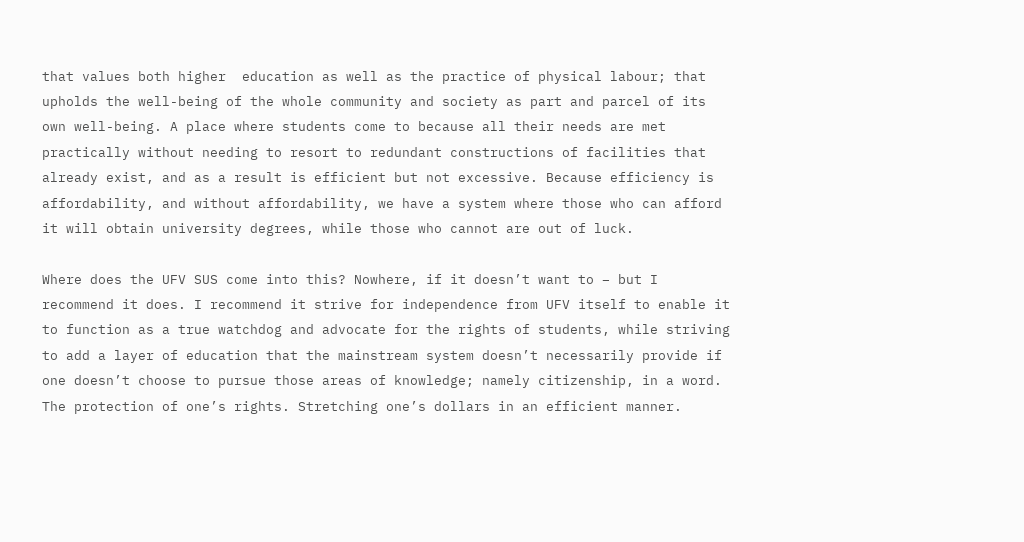that values both higher  education as well as the practice of physical labour; that upholds the well-being of the whole community and society as part and parcel of its own well-being. A place where students come to because all their needs are met practically without needing to resort to redundant constructions of facilities that already exist, and as a result is efficient but not excessive. Because efficiency is affordability, and without affordability, we have a system where those who can afford it will obtain university degrees, while those who cannot are out of luck.

Where does the UFV SUS come into this? Nowhere, if it doesn’t want to – but I recommend it does. I recommend it strive for independence from UFV itself to enable it to function as a true watchdog and advocate for the rights of students, while striving to add a layer of education that the mainstream system doesn’t necessarily provide if one doesn’t choose to pursue those areas of knowledge; namely citizenship, in a word. The protection of one’s rights. Stretching one’s dollars in an efficient manner.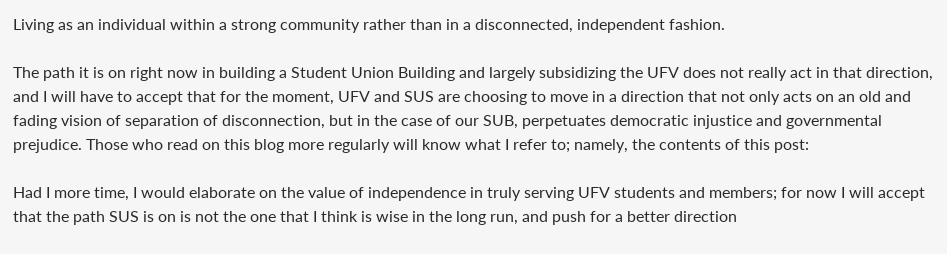Living as an individual within a strong community rather than in a disconnected, independent fashion.

The path it is on right now in building a Student Union Building and largely subsidizing the UFV does not really act in that direction, and I will have to accept that for the moment, UFV and SUS are choosing to move in a direction that not only acts on an old and fading vision of separation of disconnection, but in the case of our SUB, perpetuates democratic injustice and governmental prejudice. Those who read on this blog more regularly will know what I refer to; namely, the contents of this post:

Had I more time, I would elaborate on the value of independence in truly serving UFV students and members; for now I will accept that the path SUS is on is not the one that I think is wise in the long run, and push for a better direction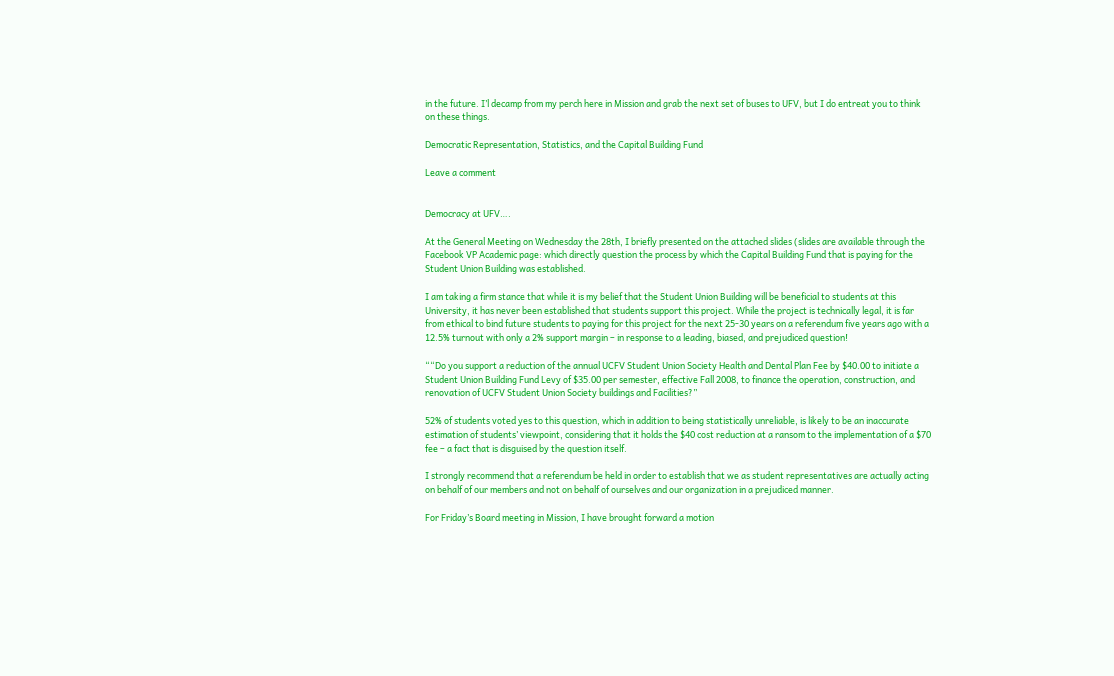in the future. I’l decamp from my perch here in Mission and grab the next set of buses to UFV, but I do entreat you to think on these things.

Democratic Representation, Statistics, and the Capital Building Fund

Leave a comment


Democracy at UFV….

At the General Meeting on Wednesday the 28th, I briefly presented on the attached slides (slides are available through the Facebook VP Academic page: which directly question the process by which the Capital Building Fund that is paying for the Student Union Building was established.

I am taking a firm stance that while it is my belief that the Student Union Building will be beneficial to students at this University, it has never been established that students support this project. While the project is technically legal, it is far from ethical to bind future students to paying for this project for the next 25-30 years on a referendum five years ago with a 12.5% turnout with only a 2% support margin – in response to a leading, biased, and prejudiced question!

““Do you support a reduction of the annual UCFV Student Union Society Health and Dental Plan Fee by $40.00 to initiate a Student Union Building Fund Levy of $35.00 per semester, effective Fall 2008, to finance the operation, construction, and renovation of UCFV Student Union Society buildings and Facilities?”

52% of students voted yes to this question, which in addition to being statistically unreliable, is likely to be an inaccurate estimation of students’ viewpoint, considering that it holds the $40 cost reduction at a ransom to the implementation of a $70 fee – a fact that is disguised by the question itself.

I strongly recommend that a referendum be held in order to establish that we as student representatives are actually acting on behalf of our members and not on behalf of ourselves and our organization in a prejudiced manner.

For Friday’s Board meeting in Mission, I have brought forward a motion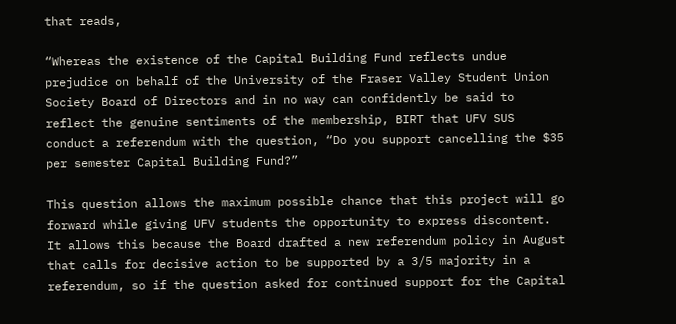that reads,

“Whereas the existence of the Capital Building Fund reflects undue prejudice on behalf of the University of the Fraser Valley Student Union Society Board of Directors and in no way can confidently be said to reflect the genuine sentiments of the membership, BIRT that UFV SUS conduct a referendum with the question, “Do you support cancelling the $35 per semester Capital Building Fund?”

This question allows the maximum possible chance that this project will go forward while giving UFV students the opportunity to express discontent. It allows this because the Board drafted a new referendum policy in August that calls for decisive action to be supported by a 3/5 majority in a referendum, so if the question asked for continued support for the Capital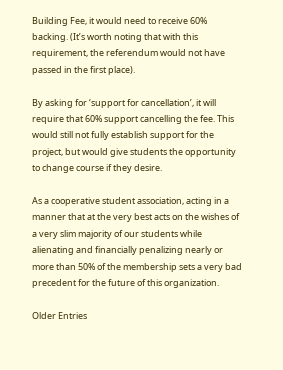Building Fee, it would need to receive 60% backing. (It’s worth noting that with this requirement, the referendum would not have passed in the first place).

By asking for ‘support for cancellation’, it will require that 60% support cancelling the fee. This would still not fully establish support for the project, but would give students the opportunity to change course if they desire.

As a cooperative student association, acting in a manner that at the very best acts on the wishes of a very slim majority of our students while alienating and financially penalizing nearly or more than 50% of the membership sets a very bad precedent for the future of this organization.

Older Entries